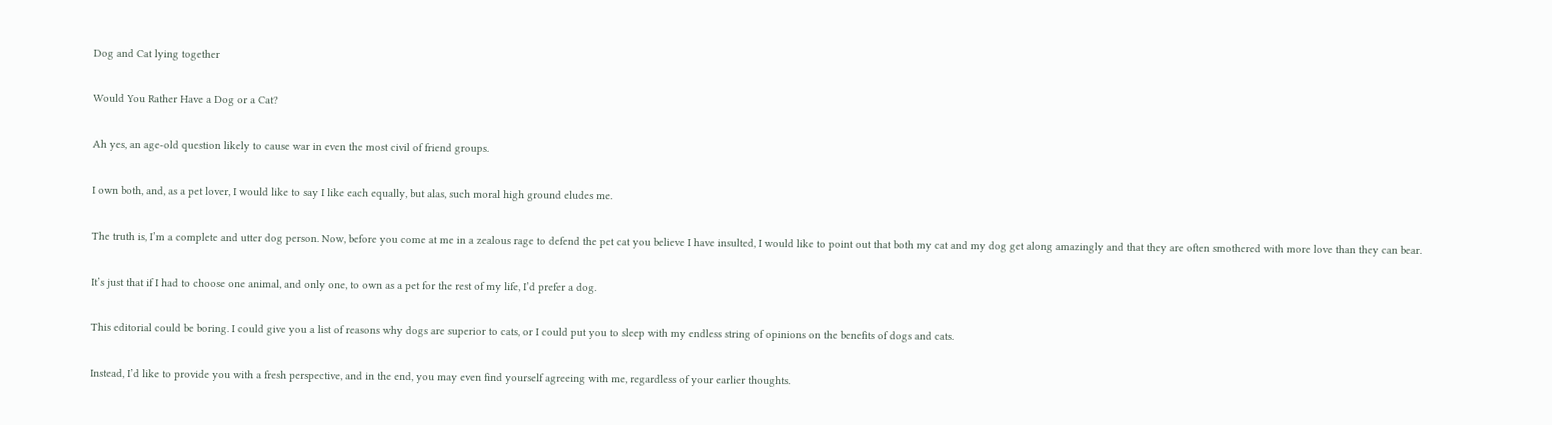Dog and Cat lying together

Would You Rather Have a Dog or a Cat?

Ah yes, an age-old question likely to cause war in even the most civil of friend groups.

I own both, and, as a pet lover, I would like to say I like each equally, but alas, such moral high ground eludes me.

The truth is, I’m a complete and utter dog person. Now, before you come at me in a zealous rage to defend the pet cat you believe I have insulted, I would like to point out that both my cat and my dog get along amazingly and that they are often smothered with more love than they can bear.

It’s just that if I had to choose one animal, and only one, to own as a pet for the rest of my life, I’d prefer a dog.

This editorial could be boring. I could give you a list of reasons why dogs are superior to cats, or I could put you to sleep with my endless string of opinions on the benefits of dogs and cats.

Instead, I’d like to provide you with a fresh perspective, and in the end, you may even find yourself agreeing with me, regardless of your earlier thoughts.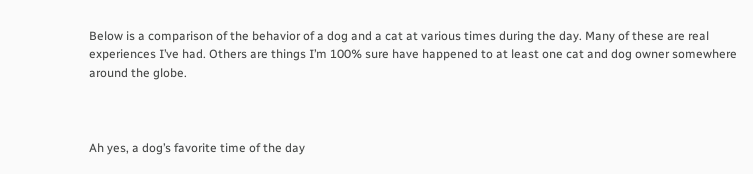Below is a comparison of the behavior of a dog and a cat at various times during the day. Many of these are real experiences I’ve had. Others are things I’m 100% sure have happened to at least one cat and dog owner somewhere around the globe.



Ah yes, a dog’s favorite time of the day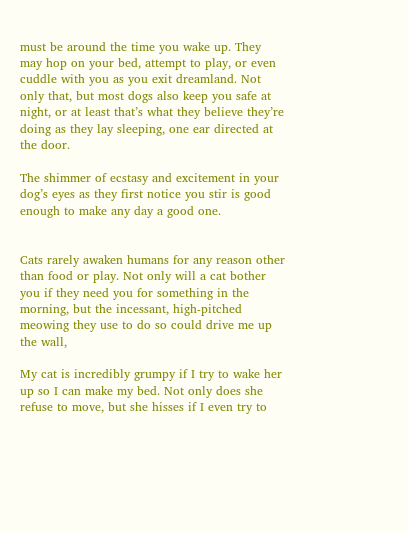must be around the time you wake up. They may hop on your bed, attempt to play, or even cuddle with you as you exit dreamland. Not only that, but most dogs also keep you safe at night, or at least that’s what they believe they’re doing as they lay sleeping, one ear directed at the door.

The shimmer of ecstasy and excitement in your dog’s eyes as they first notice you stir is good enough to make any day a good one.


Cats rarely awaken humans for any reason other than food or play. Not only will a cat bother you if they need you for something in the morning, but the incessant, high-pitched meowing they use to do so could drive me up the wall,

My cat is incredibly grumpy if I try to wake her up so I can make my bed. Not only does she refuse to move, but she hisses if I even try to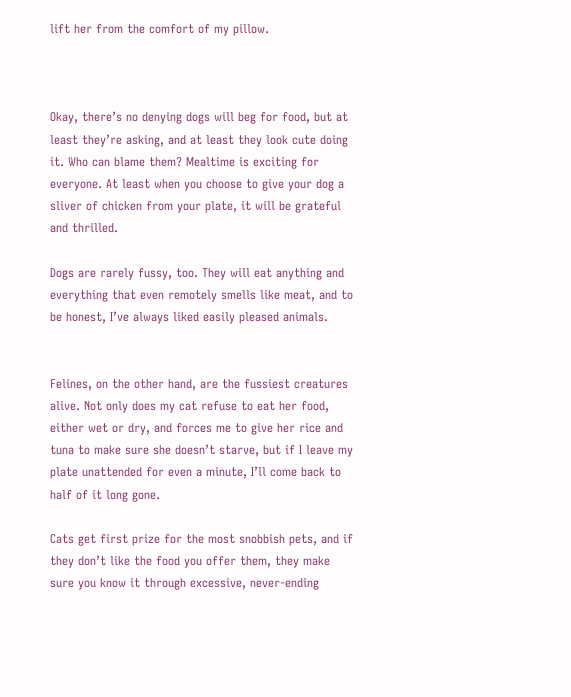lift her from the comfort of my pillow.



Okay, there’s no denying dogs will beg for food, but at least they’re asking, and at least they look cute doing it. Who can blame them? Mealtime is exciting for everyone. At least when you choose to give your dog a sliver of chicken from your plate, it will be grateful and thrilled.

Dogs are rarely fussy, too. They will eat anything and everything that even remotely smells like meat, and to be honest, I’ve always liked easily pleased animals.


Felines, on the other hand, are the fussiest creatures alive. Not only does my cat refuse to eat her food, either wet or dry, and forces me to give her rice and tuna to make sure she doesn’t starve, but if I leave my plate unattended for even a minute, I’ll come back to half of it long gone.

Cats get first prize for the most snobbish pets, and if they don’t like the food you offer them, they make sure you know it through excessive, never-ending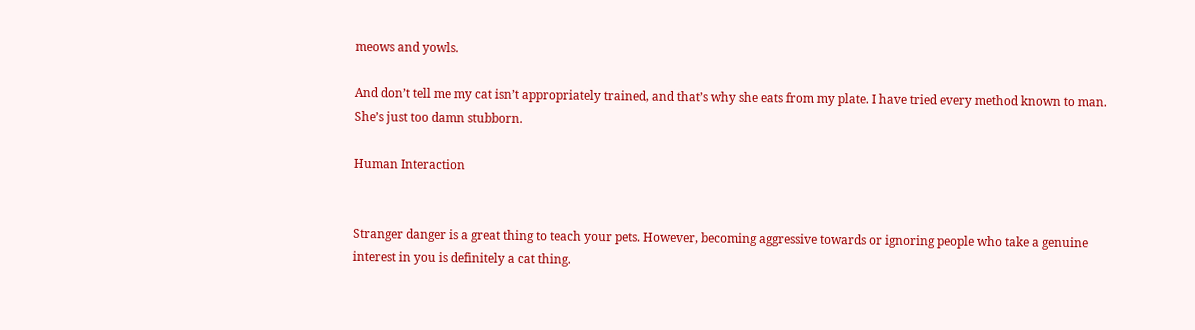meows and yowls.

And don’t tell me my cat isn’t appropriately trained, and that’s why she eats from my plate. I have tried every method known to man. She’s just too damn stubborn.

Human Interaction


Stranger danger is a great thing to teach your pets. However, becoming aggressive towards or ignoring people who take a genuine interest in you is definitely a cat thing.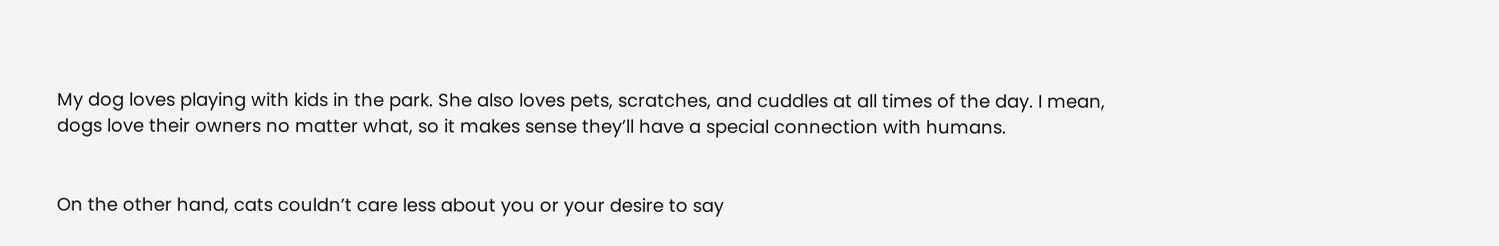My dog loves playing with kids in the park. She also loves pets, scratches, and cuddles at all times of the day. I mean, dogs love their owners no matter what, so it makes sense they’ll have a special connection with humans.


On the other hand, cats couldn’t care less about you or your desire to say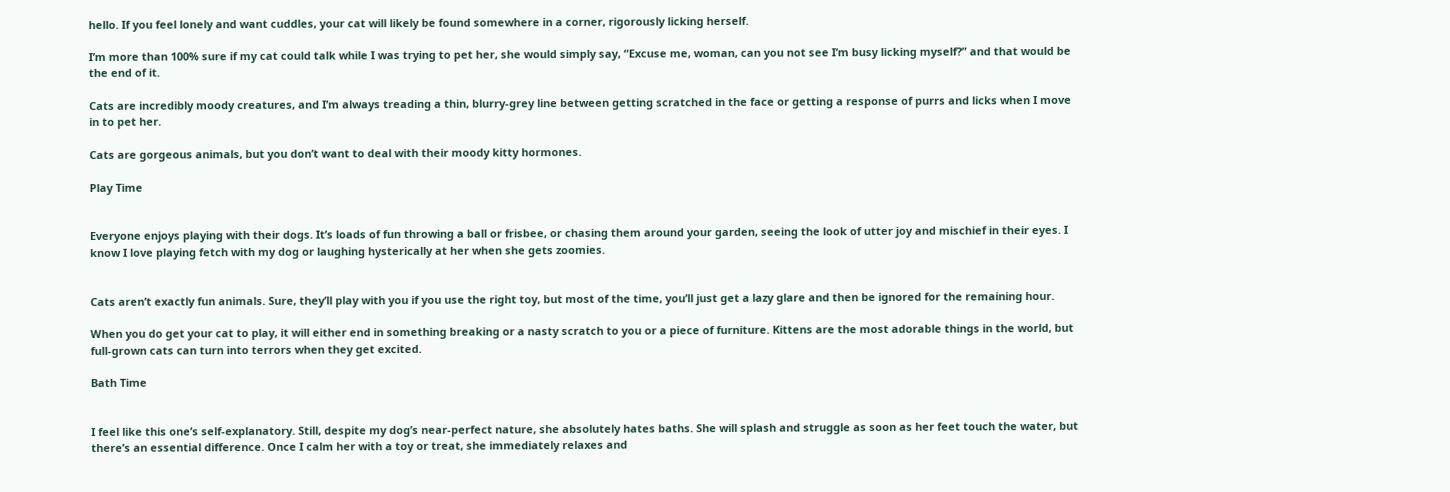hello. If you feel lonely and want cuddles, your cat will likely be found somewhere in a corner, rigorously licking herself.

I’m more than 100% sure if my cat could talk while I was trying to pet her, she would simply say, “Excuse me, woman, can you not see I’m busy licking myself?” and that would be the end of it.

Cats are incredibly moody creatures, and I’m always treading a thin, blurry-grey line between getting scratched in the face or getting a response of purrs and licks when I move in to pet her.

Cats are gorgeous animals, but you don’t want to deal with their moody kitty hormones.

Play Time


Everyone enjoys playing with their dogs. It’s loads of fun throwing a ball or frisbee, or chasing them around your garden, seeing the look of utter joy and mischief in their eyes. I know I love playing fetch with my dog or laughing hysterically at her when she gets zoomies.


Cats aren’t exactly fun animals. Sure, they’ll play with you if you use the right toy, but most of the time, you’ll just get a lazy glare and then be ignored for the remaining hour.

When you do get your cat to play, it will either end in something breaking or a nasty scratch to you or a piece of furniture. Kittens are the most adorable things in the world, but full-grown cats can turn into terrors when they get excited.

Bath Time


I feel like this one’s self-explanatory. Still, despite my dog’s near-perfect nature, she absolutely hates baths. She will splash and struggle as soon as her feet touch the water, but there’s an essential difference. Once I calm her with a toy or treat, she immediately relaxes and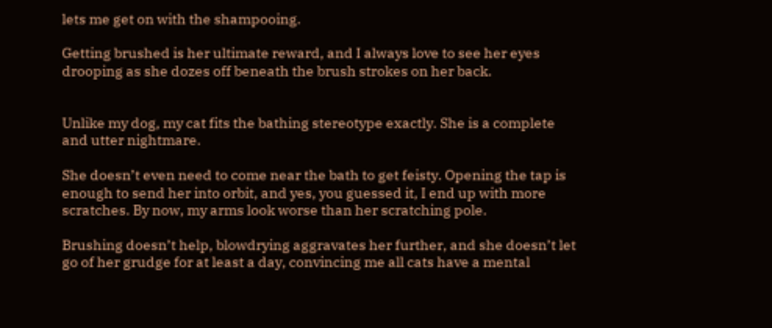lets me get on with the shampooing.

Getting brushed is her ultimate reward, and I always love to see her eyes drooping as she dozes off beneath the brush strokes on her back.


Unlike my dog, my cat fits the bathing stereotype exactly. She is a complete and utter nightmare.

She doesn’t even need to come near the bath to get feisty. Opening the tap is enough to send her into orbit, and yes, you guessed it, I end up with more scratches. By now, my arms look worse than her scratching pole.

Brushing doesn’t help, blowdrying aggravates her further, and she doesn’t let go of her grudge for at least a day, convincing me all cats have a mental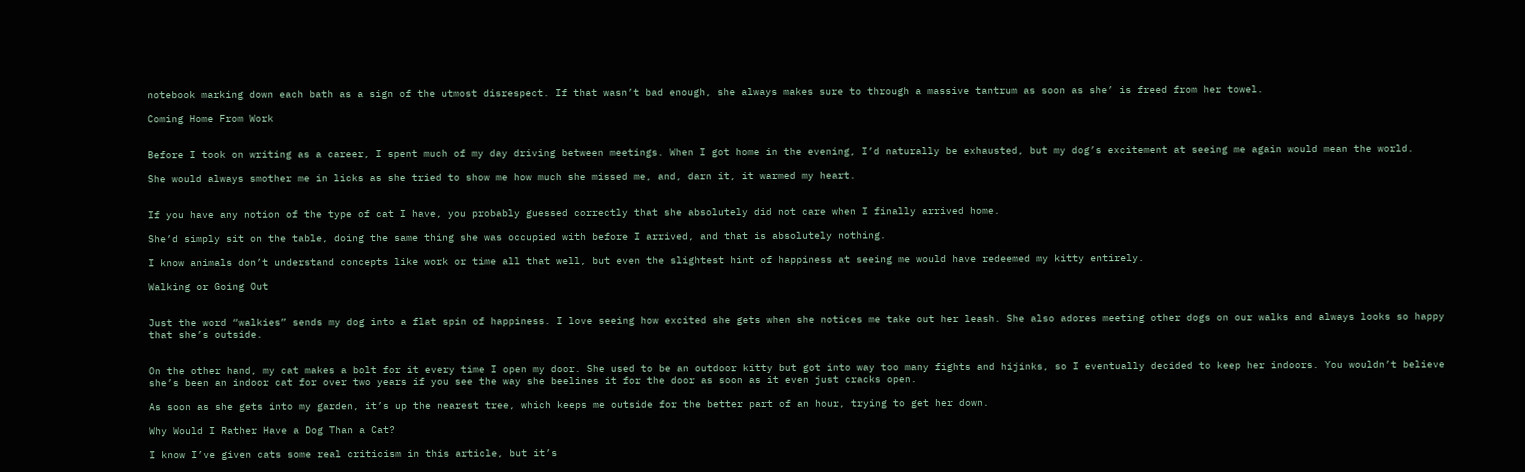notebook marking down each bath as a sign of the utmost disrespect. If that wasn’t bad enough, she always makes sure to through a massive tantrum as soon as she’ is freed from her towel.

Coming Home From Work


Before I took on writing as a career, I spent much of my day driving between meetings. When I got home in the evening, I’d naturally be exhausted, but my dog’s excitement at seeing me again would mean the world.

She would always smother me in licks as she tried to show me how much she missed me, and, darn it, it warmed my heart.


If you have any notion of the type of cat I have, you probably guessed correctly that she absolutely did not care when I finally arrived home.

She’d simply sit on the table, doing the same thing she was occupied with before I arrived, and that is absolutely nothing.

I know animals don’t understand concepts like work or time all that well, but even the slightest hint of happiness at seeing me would have redeemed my kitty entirely.

Walking or Going Out


Just the word “walkies” sends my dog into a flat spin of happiness. I love seeing how excited she gets when she notices me take out her leash. She also adores meeting other dogs on our walks and always looks so happy that she’s outside.


On the other hand, my cat makes a bolt for it every time I open my door. She used to be an outdoor kitty but got into way too many fights and hijinks, so I eventually decided to keep her indoors. You wouldn’t believe she’s been an indoor cat for over two years if you see the way she beelines it for the door as soon as it even just cracks open.

As soon as she gets into my garden, it’s up the nearest tree, which keeps me outside for the better part of an hour, trying to get her down.

Why Would I Rather Have a Dog Than a Cat?

I know I’ve given cats some real criticism in this article, but it’s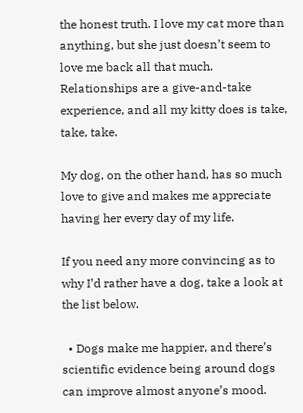the honest truth. I love my cat more than anything, but she just doesn’t seem to love me back all that much. Relationships are a give-and-take experience, and all my kitty does is take, take, take.

My dog, on the other hand, has so much love to give and makes me appreciate having her every day of my life.

If you need any more convincing as to why I’d rather have a dog, take a look at the list below.

  • Dogs make me happier, and there’s scientific evidence being around dogs can improve almost anyone’s mood.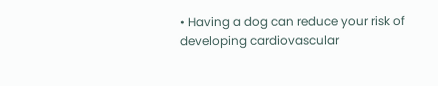• Having a dog can reduce your risk of developing cardiovascular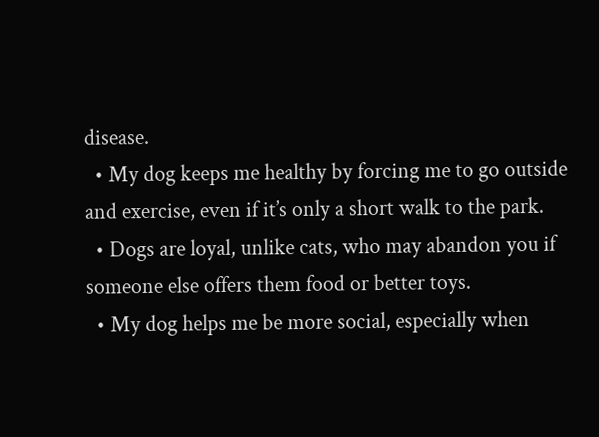disease.
  • My dog keeps me healthy by forcing me to go outside and exercise, even if it’s only a short walk to the park.
  • Dogs are loyal, unlike cats, who may abandon you if someone else offers them food or better toys.
  • My dog helps me be more social, especially when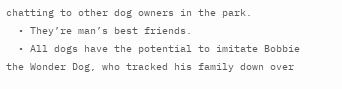chatting to other dog owners in the park.
  • They’re man’s best friends.
  • All dogs have the potential to imitate Bobbie the Wonder Dog, who tracked his family down over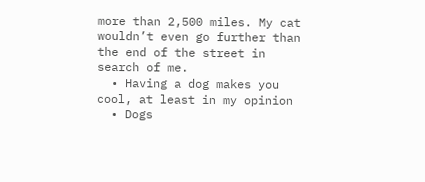more than 2,500 miles. My cat wouldn’t even go further than the end of the street in search of me.
  • Having a dog makes you cool, at least in my opinion
  • Dogs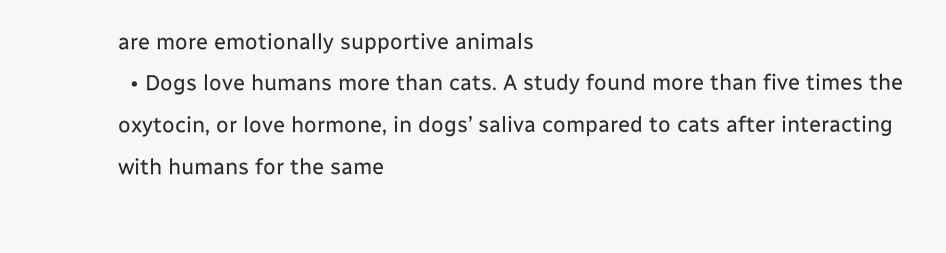are more emotionally supportive animals
  • Dogs love humans more than cats. A study found more than five times the oxytocin, or love hormone, in dogs’ saliva compared to cats after interacting with humans for the same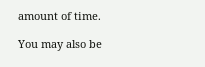amount of time.

You may also be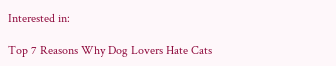Interested in:

Top 7 Reasons Why Dog Lovers Hate Cats